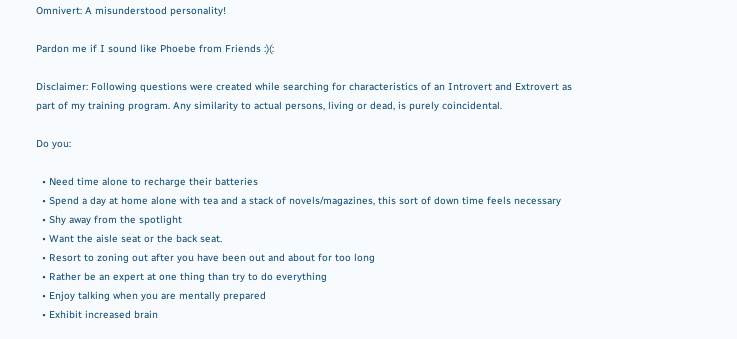Omnivert: A misunderstood personality!

Pardon me if I sound like Phoebe from Friends :)(:

Disclaimer: Following questions were created while searching for characteristics of an Introvert and Extrovert as part of my training program. Any similarity to actual persons, living or dead, is purely coincidental.

Do you:

  • Need time alone to recharge their batteries
  • Spend a day at home alone with tea and a stack of novels/magazines, this sort of down time feels necessary
  • Shy away from the spotlight
  • Want the aisle seat or the back seat.
  • Resort to zoning out after you have been out and about for too long
  • Rather be an expert at one thing than try to do everything
  • Enjoy talking when you are mentally prepared
  • Exhibit increased brain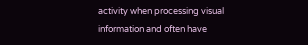activity when processing visual information and often have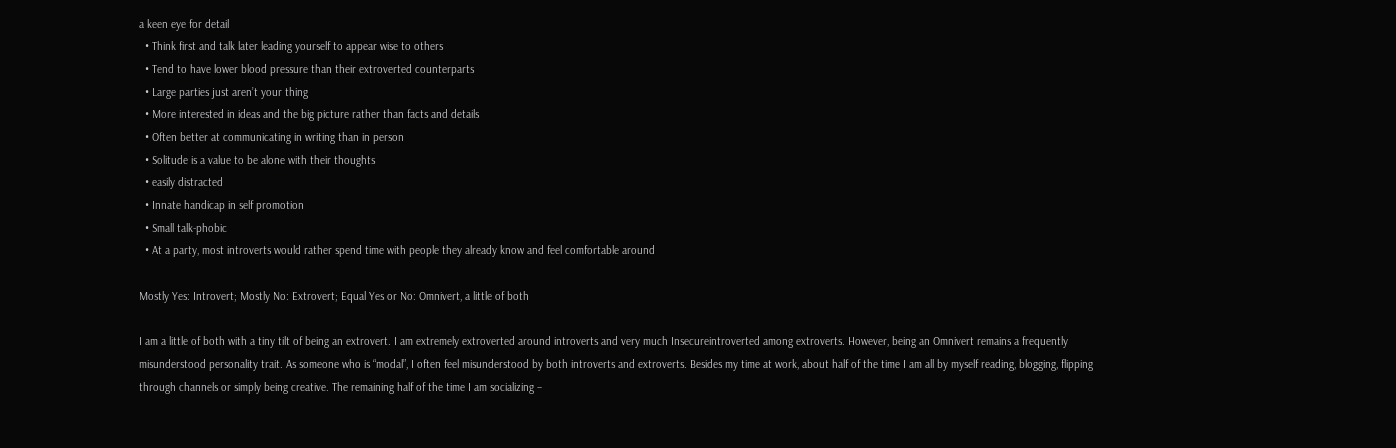a keen eye for detail
  • Think first and talk later leading yourself to appear wise to others
  • Tend to have lower blood pressure than their extroverted counterparts
  • Large parties just aren’t your thing
  • More interested in ideas and the big picture rather than facts and details
  • Often better at communicating in writing than in person
  • Solitude is a value to be alone with their thoughts
  • easily distracted
  • Innate handicap in self promotion
  • Small talk-phobic
  • At a party, most introverts would rather spend time with people they already know and feel comfortable around

Mostly Yes: Introvert; Mostly No: Extrovert; Equal Yes or No: Omnivert, a little of both

I am a little of both with a tiny tilt of being an extrovert. I am extremely extroverted around introverts and very much Insecureintroverted among extroverts. However, being an Omnivert remains a frequently misunderstood personality trait. As someone who is “modal”, I often feel misunderstood by both introverts and extroverts. Besides my time at work, about half of the time I am all by myself reading, blogging, flipping through channels or simply being creative. The remaining half of the time I am socializing –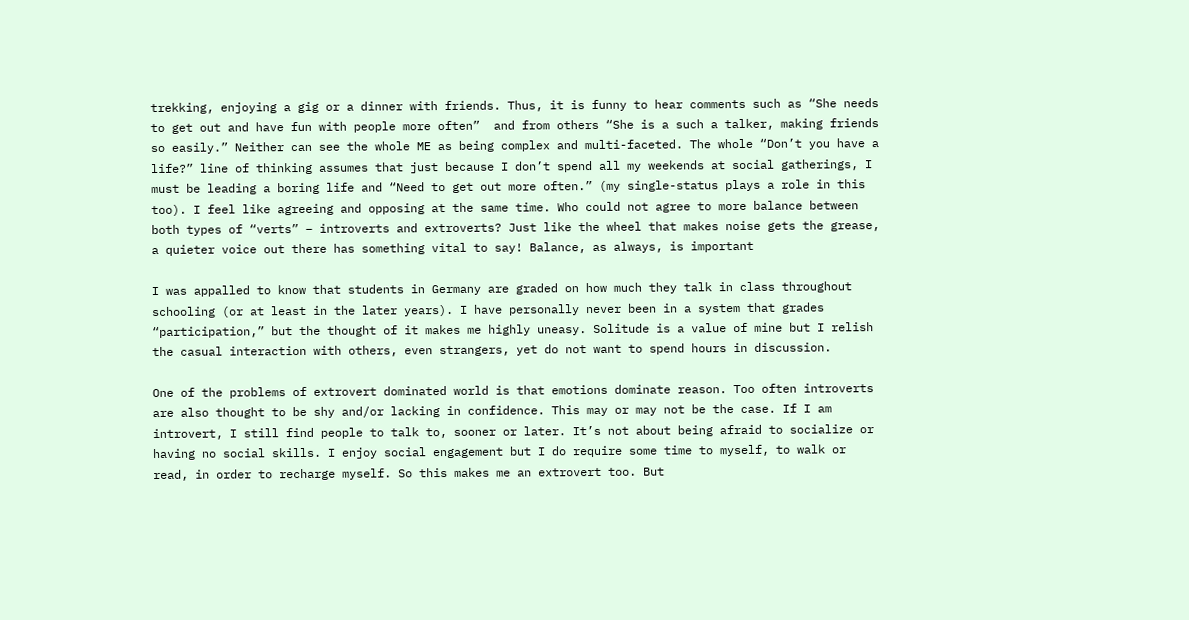trekking, enjoying a gig or a dinner with friends. Thus, it is funny to hear comments such as “She needs to get out and have fun with people more often”  and from others “She is a such a talker, making friends so easily.” Neither can see the whole ME as being complex and multi-faceted. The whole “Don’t you have a life?” line of thinking assumes that just because I don’t spend all my weekends at social gatherings, I must be leading a boring life and “Need to get out more often.” (my single-status plays a role in this too). I feel like agreeing and opposing at the same time. Who could not agree to more balance between both types of “verts” – introverts and extroverts? Just like the wheel that makes noise gets the grease, a quieter voice out there has something vital to say! Balance, as always, is important

I was appalled to know that students in Germany are graded on how much they talk in class throughout schooling (or at least in the later years). I have personally never been in a system that grades “participation,” but the thought of it makes me highly uneasy. Solitude is a value of mine but I relish the casual interaction with others, even strangers, yet do not want to spend hours in discussion.

One of the problems of extrovert dominated world is that emotions dominate reason. Too often introverts are also thought to be shy and/or lacking in confidence. This may or may not be the case. If I am introvert, I still find people to talk to, sooner or later. It’s not about being afraid to socialize or having no social skills. I enjoy social engagement but I do require some time to myself, to walk or read, in order to recharge myself. So this makes me an extrovert too. But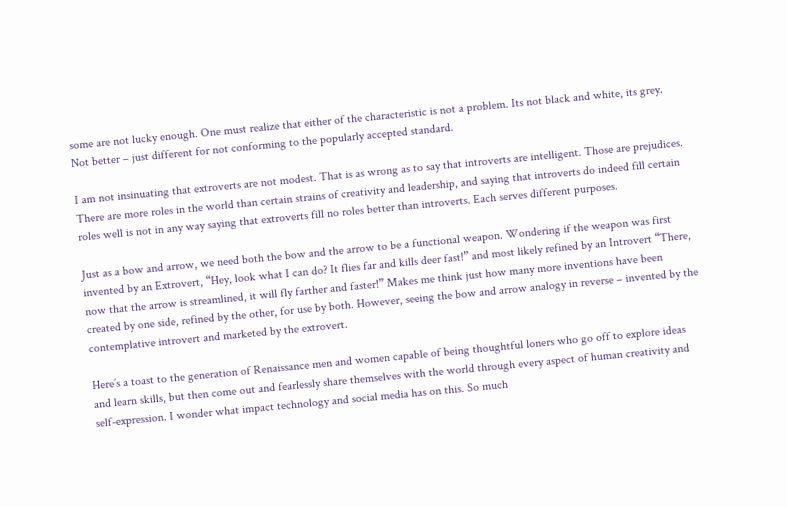some are not lucky enough. One must realize that either of the characteristic is not a problem. Its not black and white, its grey. Not better – just different for not conforming to the popularly accepted standard.

I am not insinuating that extroverts are not modest. That is as wrong as to say that introverts are intelligent. Those are prejudices. There are more roles in the world than certain strains of creativity and leadership, and saying that introverts do indeed fill certain roles well is not in any way saying that extroverts fill no roles better than introverts. Each serves different purposes.

Just as a bow and arrow, we need both the bow and the arrow to be a functional weapon. Wondering if the weapon was first invented by an Extrovert, “Hey, look what I can do? It flies far and kills deer fast!” and most likely refined by an Introvert “There, now that the arrow is streamlined, it will fly farther and faster!” Makes me think just how many more inventions have been created by one side, refined by the other, for use by both. However, seeing the bow and arrow analogy in reverse – invented by the contemplative introvert and marketed by the extrovert.

Here’s a toast to the generation of Renaissance men and women capable of being thoughtful loners who go off to explore ideas and learn skills, but then come out and fearlessly share themselves with the world through every aspect of human creativity and self-expression. I wonder what impact technology and social media has on this. So much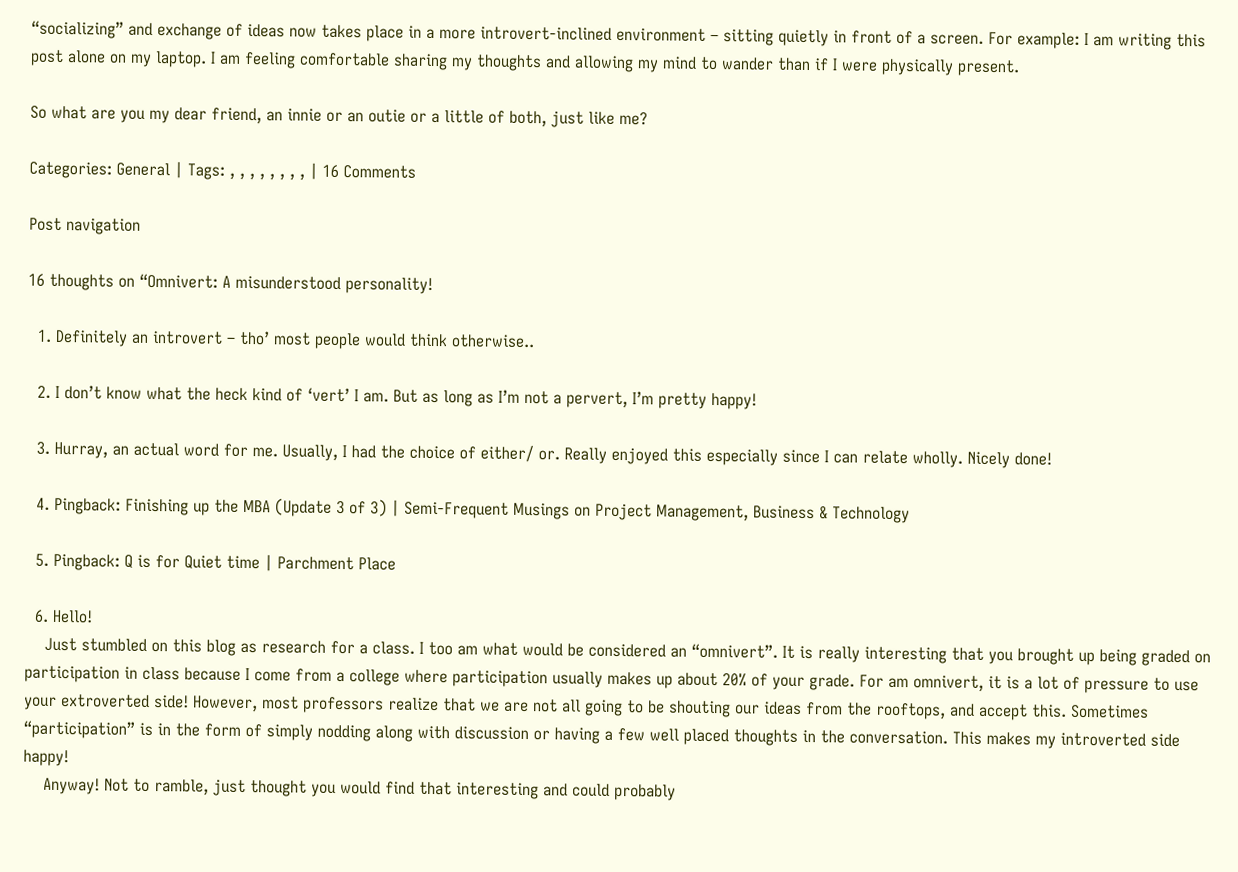“socializing” and exchange of ideas now takes place in a more introvert-inclined environment – sitting quietly in front of a screen. For example: I am writing this post alone on my laptop. I am feeling comfortable sharing my thoughts and allowing my mind to wander than if I were physically present.

So what are you my dear friend, an innie or an outie or a little of both, just like me?

Categories: General | Tags: , , , , , , , , | 16 Comments

Post navigation

16 thoughts on “Omnivert: A misunderstood personality!

  1. Definitely an introvert – tho’ most people would think otherwise..

  2. I don’t know what the heck kind of ‘vert’ I am. But as long as I’m not a pervert, I’m pretty happy!

  3. Hurray, an actual word for me. Usually, I had the choice of either/ or. Really enjoyed this especially since I can relate wholly. Nicely done!

  4. Pingback: Finishing up the MBA (Update 3 of 3) | Semi-Frequent Musings on Project Management, Business & Technology

  5. Pingback: Q is for Quiet time | Parchment Place

  6. Hello!
    Just stumbled on this blog as research for a class. I too am what would be considered an “omnivert”. It is really interesting that you brought up being graded on participation in class because I come from a college where participation usually makes up about 20% of your grade. For am omnivert, it is a lot of pressure to use your extroverted side! However, most professors realize that we are not all going to be shouting our ideas from the rooftops, and accept this. Sometimes “participation” is in the form of simply nodding along with discussion or having a few well placed thoughts in the conversation. This makes my introverted side happy!
    Anyway! Not to ramble, just thought you would find that interesting and could probably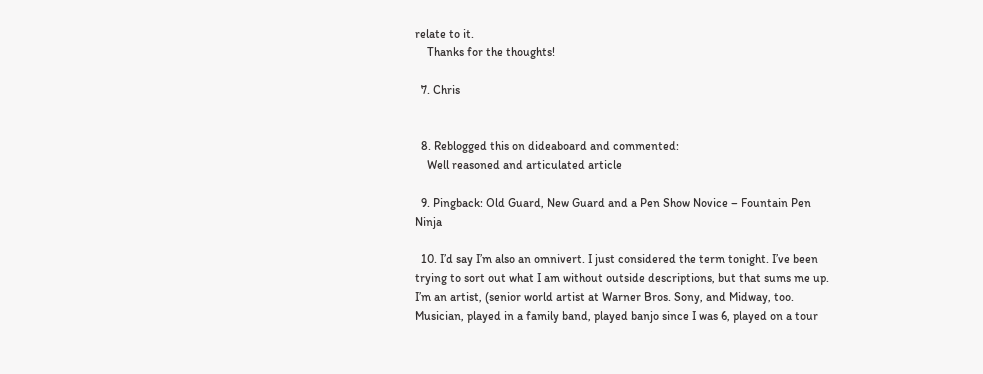relate to it.
    Thanks for the thoughts!

  7. Chris


  8. Reblogged this on dideaboard and commented:
    Well reasoned and articulated article

  9. Pingback: Old Guard, New Guard and a Pen Show Novice – Fountain Pen Ninja

  10. I’d say I’m also an omnivert. I just considered the term tonight. I’ve been trying to sort out what I am without outside descriptions, but that sums me up. I’m an artist, (senior world artist at Warner Bros. Sony, and Midway, too. Musician, played in a family band, played banjo since I was 6, played on a tour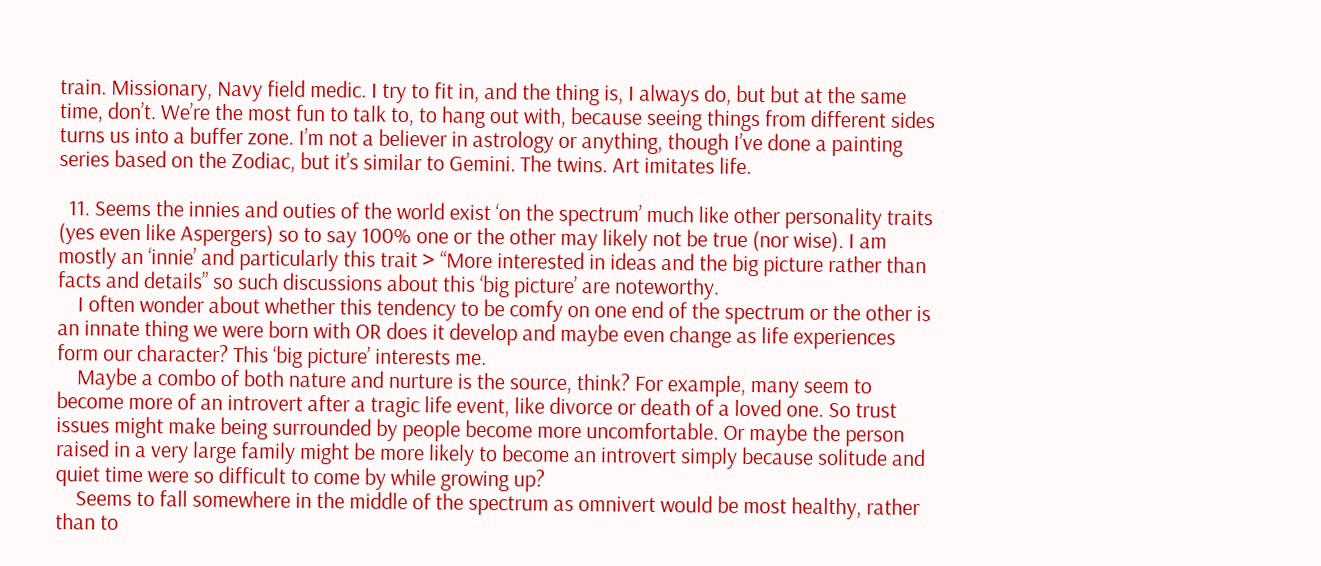train. Missionary, Navy field medic. I try to fit in, and the thing is, I always do, but but at the same time, don’t. We’re the most fun to talk to, to hang out with, because seeing things from different sides turns us into a buffer zone. I’m not a believer in astrology or anything, though I’ve done a painting series based on the Zodiac, but it’s similar to Gemini. The twins. Art imitates life.

  11. Seems the innies and outies of the world exist ‘on the spectrum’ much like other personality traits (yes even like Aspergers) so to say 100% one or the other may likely not be true (nor wise). I am mostly an ‘innie’ and particularly this trait > “More interested in ideas and the big picture rather than facts and details” so such discussions about this ‘big picture’ are noteworthy.
    I often wonder about whether this tendency to be comfy on one end of the spectrum or the other is an innate thing we were born with OR does it develop and maybe even change as life experiences form our character? This ‘big picture’ interests me.
    Maybe a combo of both nature and nurture is the source, think? For example, many seem to become more of an introvert after a tragic life event, like divorce or death of a loved one. So trust issues might make being surrounded by people become more uncomfortable. Or maybe the person raised in a very large family might be more likely to become an introvert simply because solitude and quiet time were so difficult to come by while growing up?
    Seems to fall somewhere in the middle of the spectrum as omnivert would be most healthy, rather than to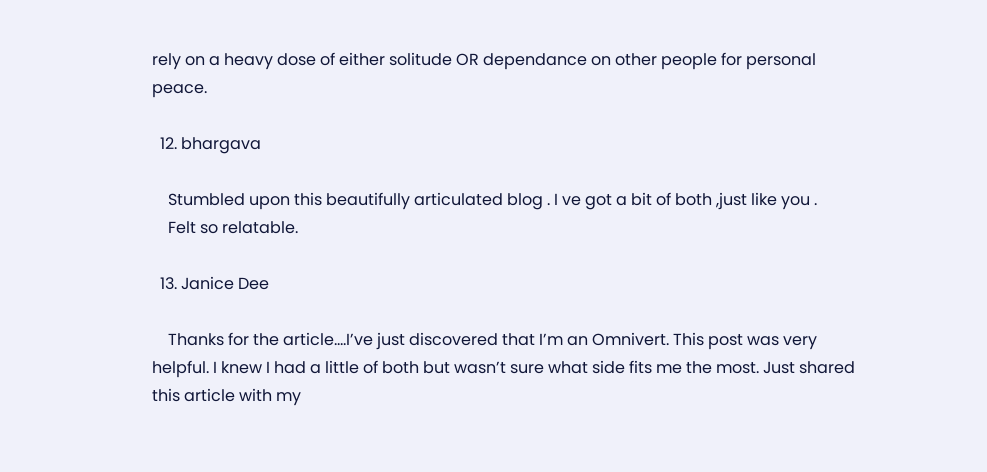rely on a heavy dose of either solitude OR dependance on other people for personal peace.

  12. bhargava

    Stumbled upon this beautifully articulated blog . I ve got a bit of both ,just like you .
    Felt so relatable.

  13. Janice Dee

    Thanks for the article….I’ve just discovered that I’m an Omnivert. This post was very helpful. I knew I had a little of both but wasn’t sure what side fits me the most. Just shared this article with my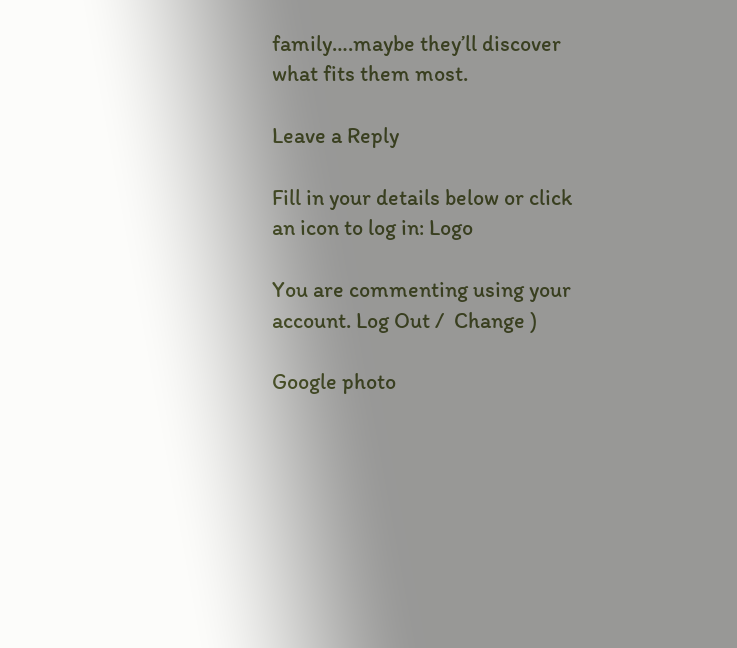family….maybe they’ll discover what fits them most.

Leave a Reply

Fill in your details below or click an icon to log in: Logo

You are commenting using your account. Log Out /  Change )

Google photo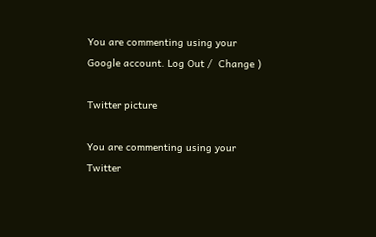You are commenting using your Google account. Log Out /  Change )

Twitter picture

You are commenting using your Twitter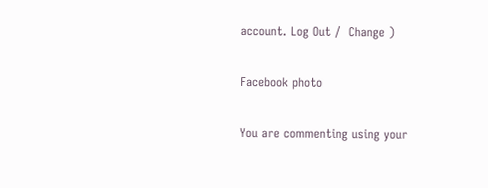account. Log Out /  Change )

Facebook photo

You are commenting using your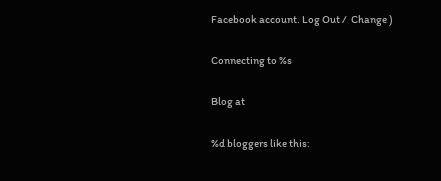Facebook account. Log Out /  Change )

Connecting to %s

Blog at

%d bloggers like this: